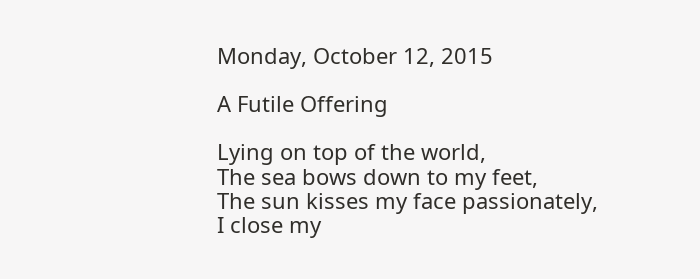Monday, October 12, 2015

A Futile Offering

Lying on top of the world,
The sea bows down to my feet,
The sun kisses my face passionately,
I close my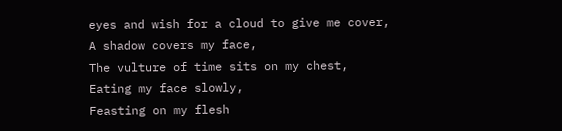eyes and wish for a cloud to give me cover,
A shadow covers my face,
The vulture of time sits on my chest,
Eating my face slowly,
Feasting on my flesh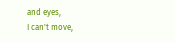and eyes,
I can't move,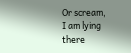Or scream,
I am lying there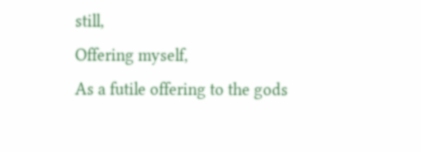still,
Offering myself,
As a futile offering to the gods